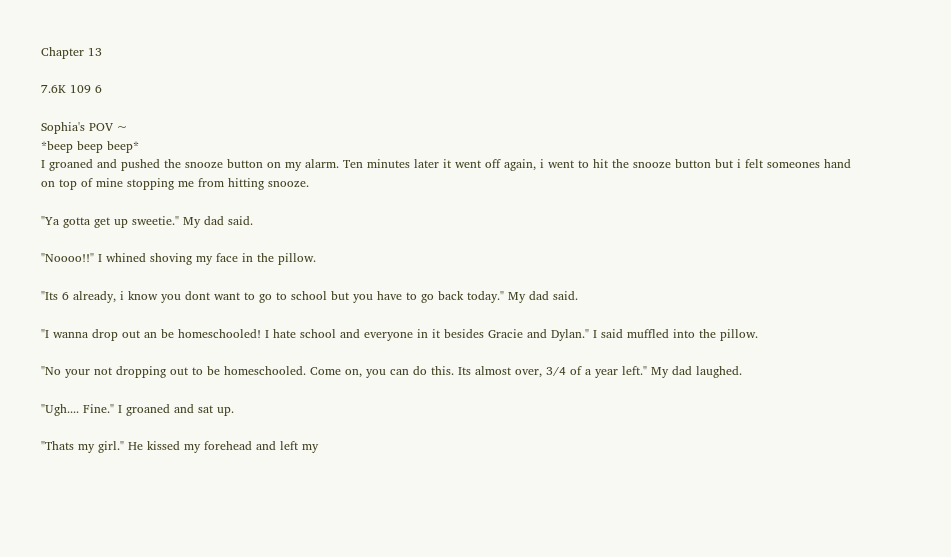Chapter 13

7.6K 109 6

Sophia's POV ~
*beep beep beep*
I groaned and pushed the snooze button on my alarm. Ten minutes later it went off again, i went to hit the snooze button but i felt someones hand on top of mine stopping me from hitting snooze.

"Ya gotta get up sweetie." My dad said.

"Noooo!!" I whined shoving my face in the pillow.

"Its 6 already, i know you dont want to go to school but you have to go back today." My dad said.

"I wanna drop out an be homeschooled! I hate school and everyone in it besides Gracie and Dylan." I said muffled into the pillow.

"No your not dropping out to be homeschooled. Come on, you can do this. Its almost over, 3/4 of a year left." My dad laughed.

"Ugh.... Fine." I groaned and sat up.

"Thats my girl." He kissed my forehead and left my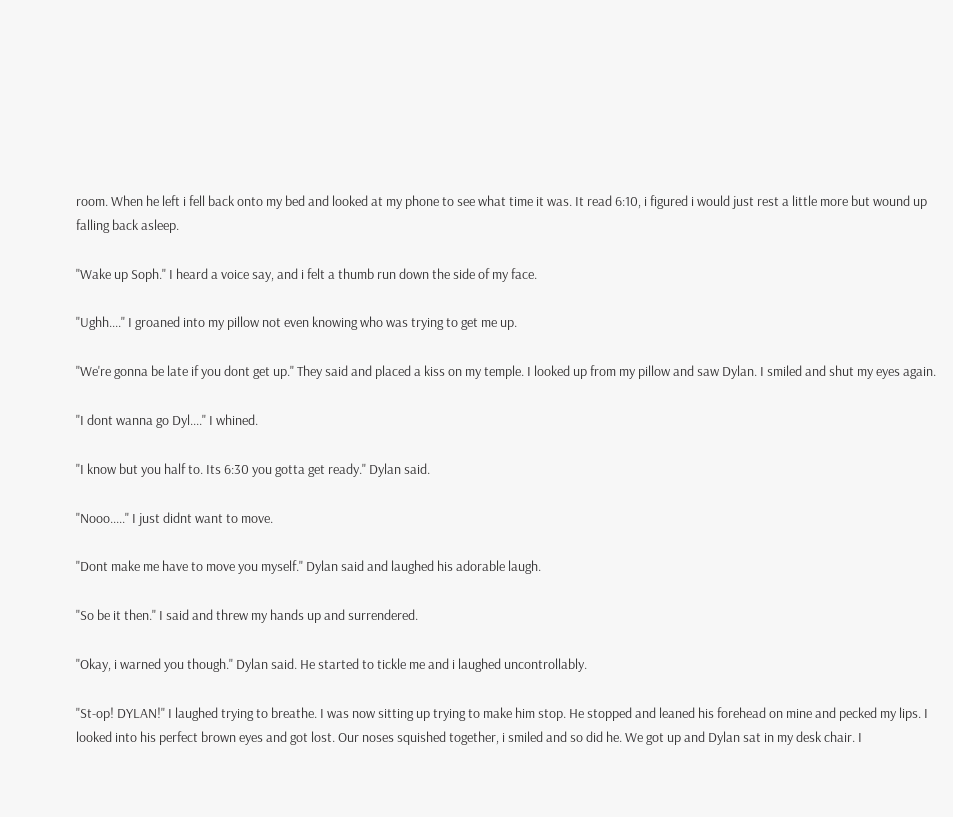room. When he left i fell back onto my bed and looked at my phone to see what time it was. It read 6:10, i figured i would just rest a little more but wound up falling back asleep.

"Wake up Soph." I heard a voice say, and i felt a thumb run down the side of my face.

"Ughh...." I groaned into my pillow not even knowing who was trying to get me up.

"We're gonna be late if you dont get up." They said and placed a kiss on my temple. I looked up from my pillow and saw Dylan. I smiled and shut my eyes again.

"I dont wanna go Dyl...." I whined.

"I know but you half to. Its 6:30 you gotta get ready." Dylan said.

"Nooo....." I just didnt want to move.

"Dont make me have to move you myself." Dylan said and laughed his adorable laugh.

"So be it then." I said and threw my hands up and surrendered.

"Okay, i warned you though." Dylan said. He started to tickle me and i laughed uncontrollably.

"St-op! DYLAN!" I laughed trying to breathe. I was now sitting up trying to make him stop. He stopped and leaned his forehead on mine and pecked my lips. I looked into his perfect brown eyes and got lost. Our noses squished together, i smiled and so did he. We got up and Dylan sat in my desk chair. I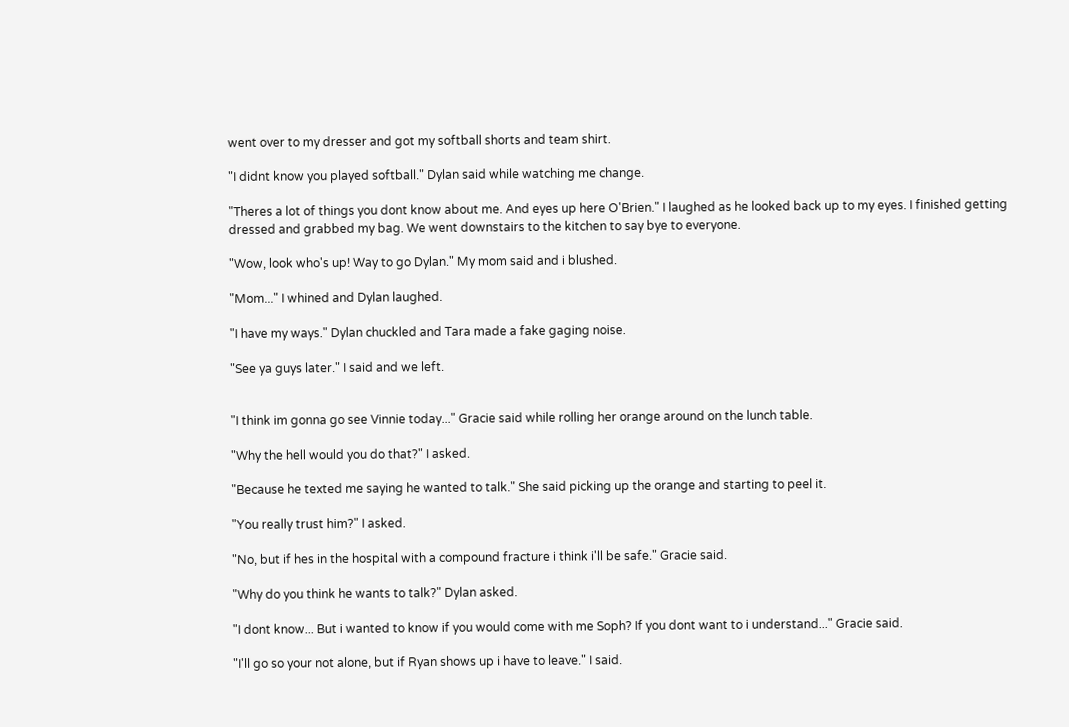went over to my dresser and got my softball shorts and team shirt.

"I didnt know you played softball." Dylan said while watching me change.

"Theres a lot of things you dont know about me. And eyes up here O'Brien." I laughed as he looked back up to my eyes. I finished getting dressed and grabbed my bag. We went downstairs to the kitchen to say bye to everyone.

"Wow, look who's up! Way to go Dylan." My mom said and i blushed.

"Mom..." I whined and Dylan laughed.

"I have my ways." Dylan chuckled and Tara made a fake gaging noise.

"See ya guys later." I said and we left.


"I think im gonna go see Vinnie today..." Gracie said while rolling her orange around on the lunch table.

"Why the hell would you do that?" I asked.

"Because he texted me saying he wanted to talk." She said picking up the orange and starting to peel it.

"You really trust him?" I asked.

"No, but if hes in the hospital with a compound fracture i think i'll be safe." Gracie said.

"Why do you think he wants to talk?" Dylan asked.

"I dont know... But i wanted to know if you would come with me Soph? If you dont want to i understand..." Gracie said.

"I'll go so your not alone, but if Ryan shows up i have to leave." I said.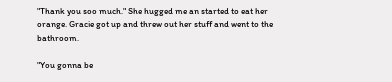"Thank you soo much." She hugged me an started to eat her orange. Gracie got up and threw out her stuff and went to the bathroom.

"You gonna be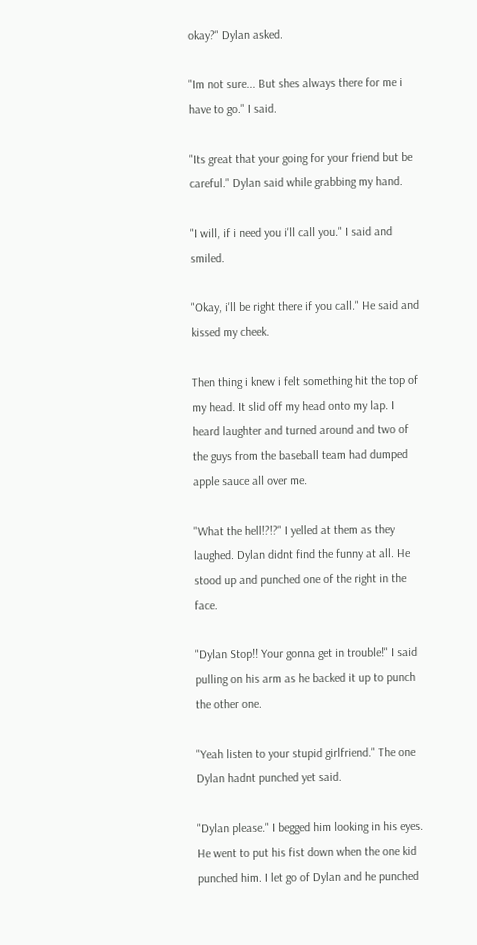okay?" Dylan asked.

"Im not sure... But shes always there for me i have to go." I said.

"Its great that your going for your friend but be careful." Dylan said while grabbing my hand.

"I will, if i need you i'll call you." I said and smiled.

"Okay, i'll be right there if you call." He said and kissed my cheek.

Then thing i knew i felt something hit the top of my head. It slid off my head onto my lap. I heard laughter and turned around and two of the guys from the baseball team had dumped apple sauce all over me.

"What the hell!?!?" I yelled at them as they laughed. Dylan didnt find the funny at all. He stood up and punched one of the right in the face.

"Dylan Stop!! Your gonna get in trouble!" I said pulling on his arm as he backed it up to punch the other one.

"Yeah listen to your stupid girlfriend." The one Dylan hadnt punched yet said.

"Dylan please." I begged him looking in his eyes. He went to put his fist down when the one kid punched him. I let go of Dylan and he punched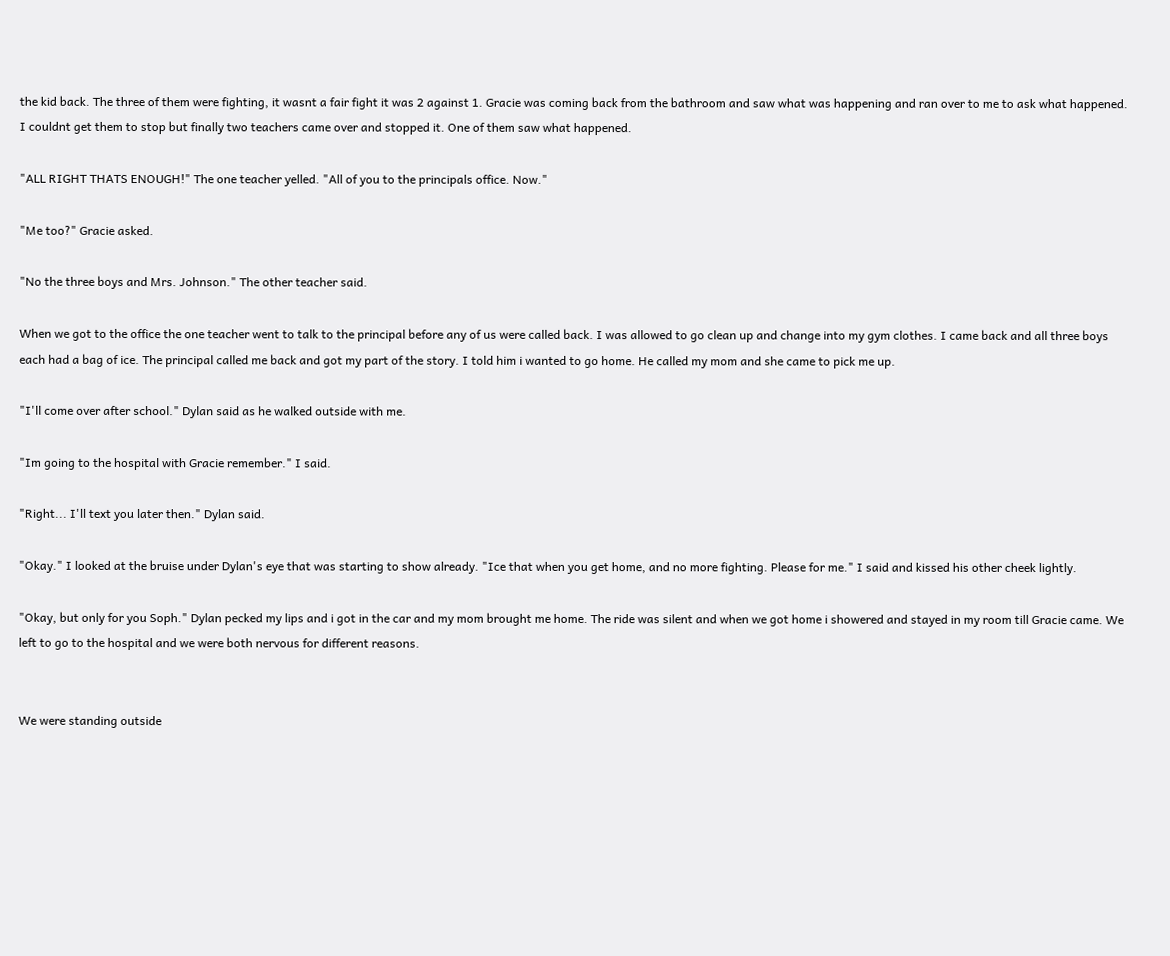the kid back. The three of them were fighting, it wasnt a fair fight it was 2 against 1. Gracie was coming back from the bathroom and saw what was happening and ran over to me to ask what happened. I couldnt get them to stop but finally two teachers came over and stopped it. One of them saw what happened.

"ALL RIGHT THATS ENOUGH!" The one teacher yelled. "All of you to the principals office. Now."

"Me too?" Gracie asked.

"No the three boys and Mrs. Johnson." The other teacher said.

When we got to the office the one teacher went to talk to the principal before any of us were called back. I was allowed to go clean up and change into my gym clothes. I came back and all three boys each had a bag of ice. The principal called me back and got my part of the story. I told him i wanted to go home. He called my mom and she came to pick me up.

"I'll come over after school." Dylan said as he walked outside with me.

"Im going to the hospital with Gracie remember." I said.

"Right... I'll text you later then." Dylan said.

"Okay." I looked at the bruise under Dylan's eye that was starting to show already. "Ice that when you get home, and no more fighting. Please for me." I said and kissed his other cheek lightly.

"Okay, but only for you Soph." Dylan pecked my lips and i got in the car and my mom brought me home. The ride was silent and when we got home i showered and stayed in my room till Gracie came. We left to go to the hospital and we were both nervous for different reasons.


We were standing outside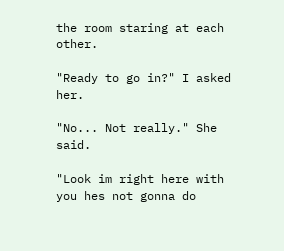the room staring at each other.

"Ready to go in?" I asked her.

"No... Not really." She said.

"Look im right here with you hes not gonna do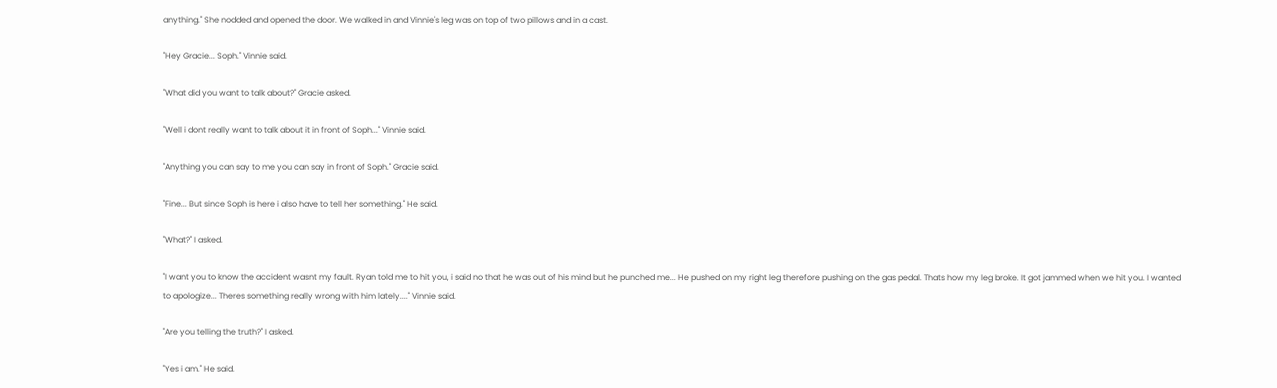anything." She nodded and opened the door. We walked in and Vinnie's leg was on top of two pillows and in a cast.

"Hey Gracie... Soph." Vinnie said.

"What did you want to talk about?" Gracie asked.

"Well i dont really want to talk about it in front of Soph..." Vinnie said.

"Anything you can say to me you can say in front of Soph." Gracie said.

"Fine... But since Soph is here i also have to tell her something." He said.

"What?" I asked.

"I want you to know the accident wasnt my fault. Ryan told me to hit you, i said no that he was out of his mind but he punched me... He pushed on my right leg therefore pushing on the gas pedal. Thats how my leg broke. It got jammed when we hit you. I wanted to apologize... Theres something really wrong with him lately...." Vinnie said.

"Are you telling the truth?" I asked.

"Yes i am." He said.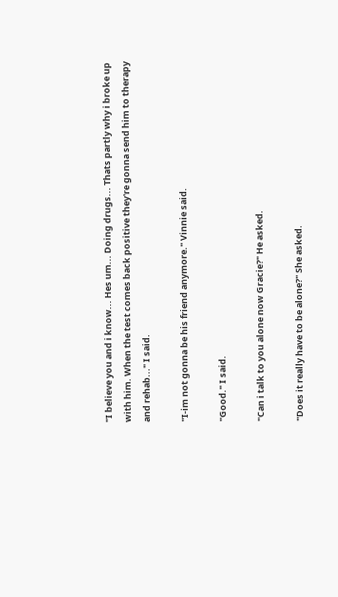"I believe you and i know... Hes um... Doing drugs... Thats partly why i broke up with him. When the test comes back positive they're gonna send him to therapy and rehab..." I said.

"I-im not gonna be his friend anymore." Vinnie said.

"Good." I said.

"Can i talk to you alone now Gracie?" He asked.

"Does it really have to be alone?" She asked.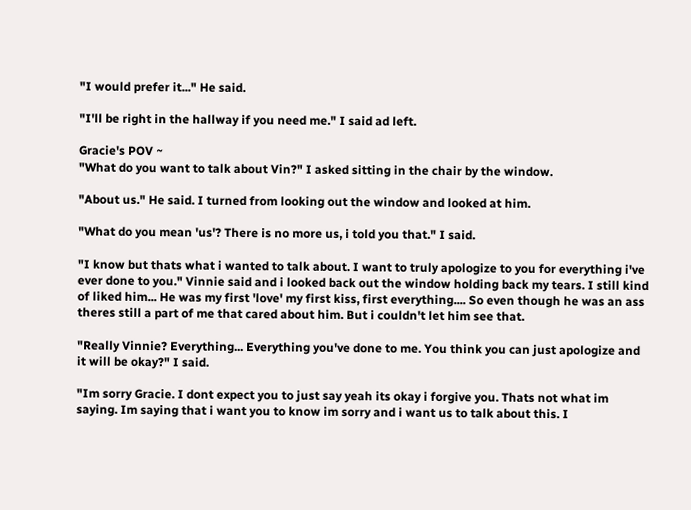"I would prefer it..." He said.

"I'll be right in the hallway if you need me." I said ad left.

Gracie's POV ~
"What do you want to talk about Vin?" I asked sitting in the chair by the window.

"About us." He said. I turned from looking out the window and looked at him.

"What do you mean 'us'? There is no more us, i told you that." I said.

"I know but thats what i wanted to talk about. I want to truly apologize to you for everything i've ever done to you." Vinnie said and i looked back out the window holding back my tears. I still kind of liked him... He was my first 'love' my first kiss, first everything.... So even though he was an ass theres still a part of me that cared about him. But i couldn't let him see that.

"Really Vinnie? Everything... Everything you've done to me. You think you can just apologize and it will be okay?" I said.

"Im sorry Gracie. I dont expect you to just say yeah its okay i forgive you. Thats not what im saying. Im saying that i want you to know im sorry and i want us to talk about this. I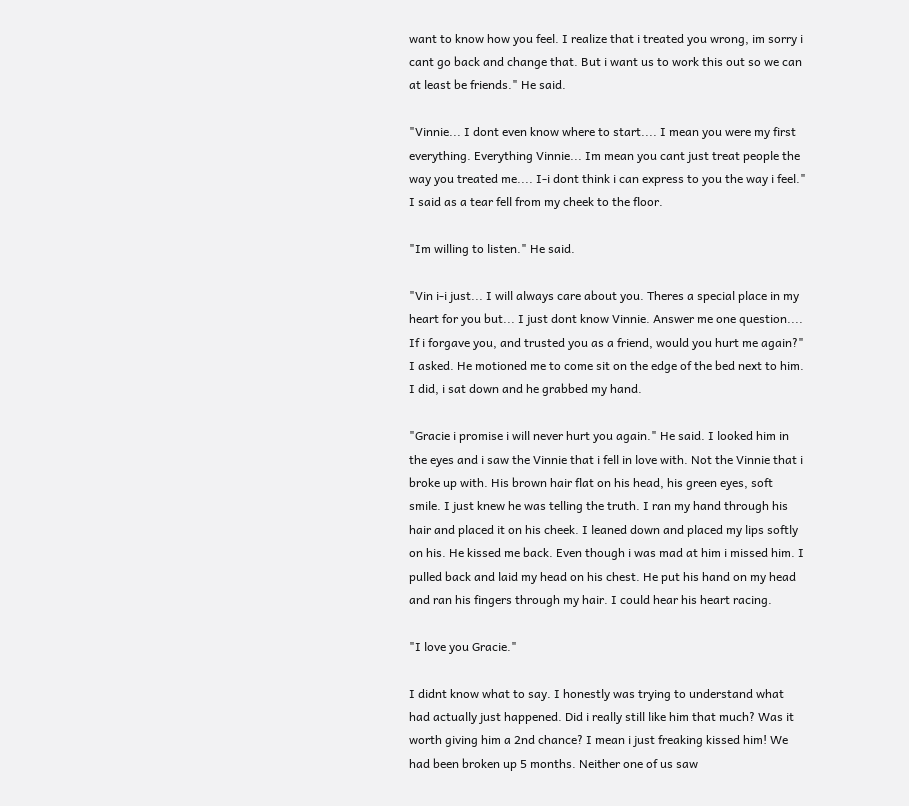want to know how you feel. I realize that i treated you wrong, im sorry i cant go back and change that. But i want us to work this out so we can at least be friends." He said.

"Vinnie... I dont even know where to start.... I mean you were my first everything. Everything Vinnie... Im mean you cant just treat people the way you treated me.... I-i dont think i can express to you the way i feel." I said as a tear fell from my cheek to the floor.

"Im willing to listen." He said.

"Vin i-i just... I will always care about you. Theres a special place in my heart for you but... I just dont know Vinnie. Answer me one question.... If i forgave you, and trusted you as a friend, would you hurt me again?" I asked. He motioned me to come sit on the edge of the bed next to him. I did, i sat down and he grabbed my hand.

"Gracie i promise i will never hurt you again." He said. I looked him in the eyes and i saw the Vinnie that i fell in love with. Not the Vinnie that i broke up with. His brown hair flat on his head, his green eyes, soft smile. I just knew he was telling the truth. I ran my hand through his hair and placed it on his cheek. I leaned down and placed my lips softly on his. He kissed me back. Even though i was mad at him i missed him. I pulled back and laid my head on his chest. He put his hand on my head and ran his fingers through my hair. I could hear his heart racing.

"I love you Gracie."

I didnt know what to say. I honestly was trying to understand what had actually just happened. Did i really still like him that much? Was it worth giving him a 2nd chance? I mean i just freaking kissed him! We had been broken up 5 months. Neither one of us saw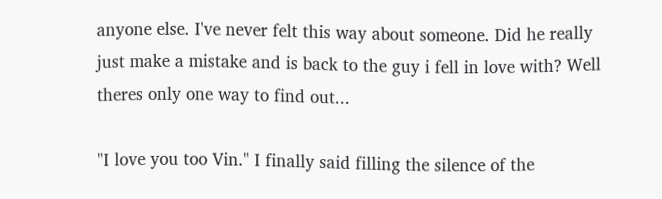anyone else. I've never felt this way about someone. Did he really just make a mistake and is back to the guy i fell in love with? Well theres only one way to find out...

"I love you too Vin." I finally said filling the silence of the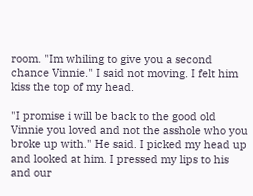room. "Im whiling to give you a second chance Vinnie." I said not moving. I felt him kiss the top of my head.

"I promise i will be back to the good old Vinnie you loved and not the asshole who you broke up with." He said. I picked my head up and looked at him. I pressed my lips to his and our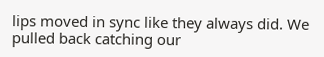lips moved in sync like they always did. We pulled back catching our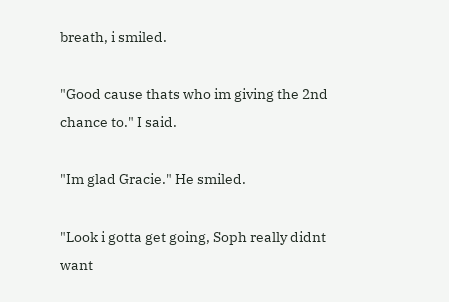breath, i smiled.

"Good cause thats who im giving the 2nd chance to." I said.

"Im glad Gracie." He smiled.

"Look i gotta get going, Soph really didnt want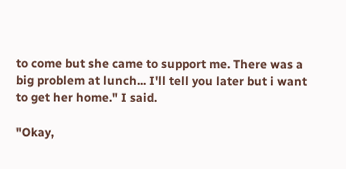to come but she came to support me. There was a big problem at lunch... I'll tell you later but i want to get her home." I said.

"Okay,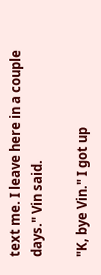text me. I leave here in a couple days." Vin said.

"K, bye Vin." I got up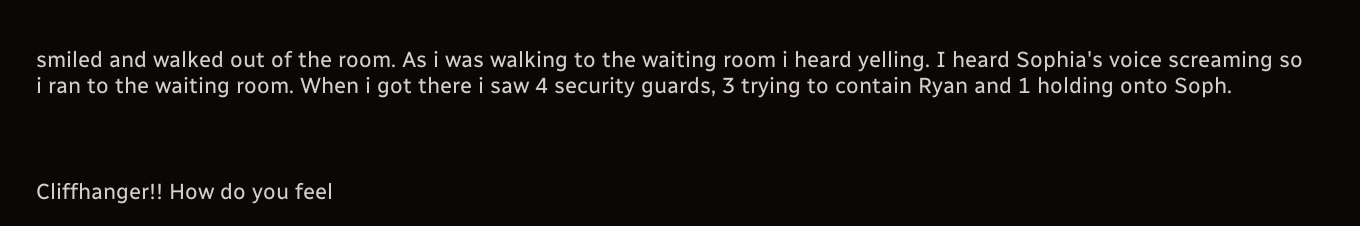smiled and walked out of the room. As i was walking to the waiting room i heard yelling. I heard Sophia's voice screaming so i ran to the waiting room. When i got there i saw 4 security guards, 3 trying to contain Ryan and 1 holding onto Soph.



Cliffhanger!! How do you feel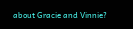about Gracie and Vinnie?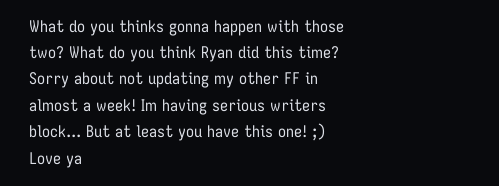What do you thinks gonna happen with those two? What do you think Ryan did this time?
Sorry about not updating my other FF in almost a week! Im having serious writers block... But at least you have this one! ;)
Love ya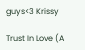guys<3 Krissy

Trust In Love (A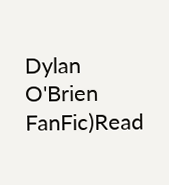Dylan O'Brien FanFic)Read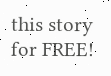this story for FREE!